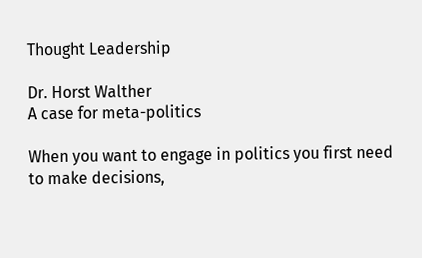Thought Leadership

Dr. Horst Walther
A case for meta-politics

When you want to engage in politics you first need to make decisions,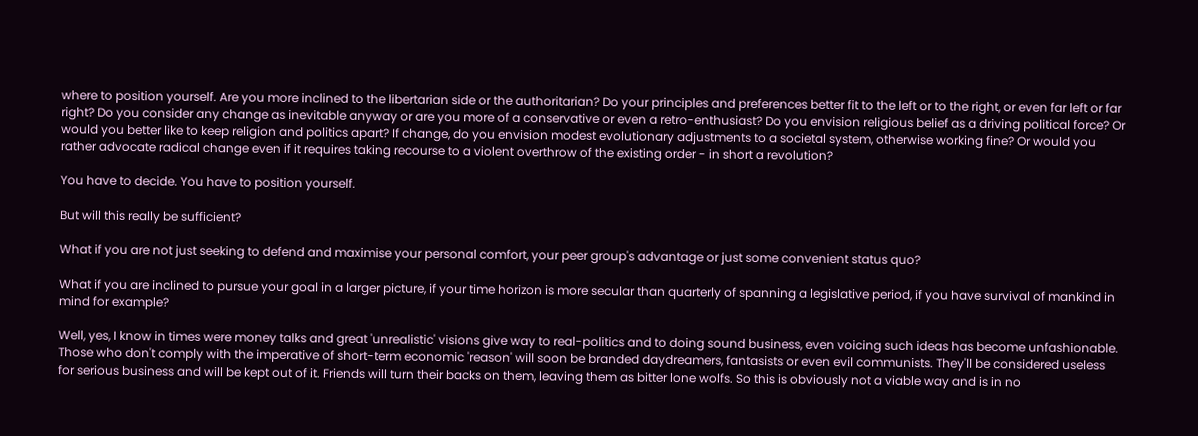where to position yourself. Are you more inclined to the libertarian side or the authoritarian? Do your principles and preferences better fit to the left or to the right, or even far left or far right? Do you consider any change as inevitable anyway or are you more of a conservative or even a retro-enthusiast? Do you envision religious belief as a driving political force? Or would you better like to keep religion and politics apart? If change, do you envision modest evolutionary adjustments to a societal system, otherwise working fine? Or would you rather advocate radical change even if it requires taking recourse to a violent overthrow of the existing order - in short a revolution?

You have to decide. You have to position yourself.

But will this really be sufficient?

What if you are not just seeking to defend and maximise your personal comfort, your peer group's advantage or just some convenient status quo?

What if you are inclined to pursue your goal in a larger picture, if your time horizon is more secular than quarterly of spanning a legislative period, if you have survival of mankind in mind for example?

Well, yes, I know in times were money talks and great 'unrealistic' visions give way to real-politics and to doing sound business, even voicing such ideas has become unfashionable. Those who don't comply with the imperative of short-term economic 'reason' will soon be branded daydreamers, fantasists or even evil communists. They'll be considered useless for serious business and will be kept out of it. Friends will turn their backs on them, leaving them as bitter lone wolfs. So this is obviously not a viable way and is in no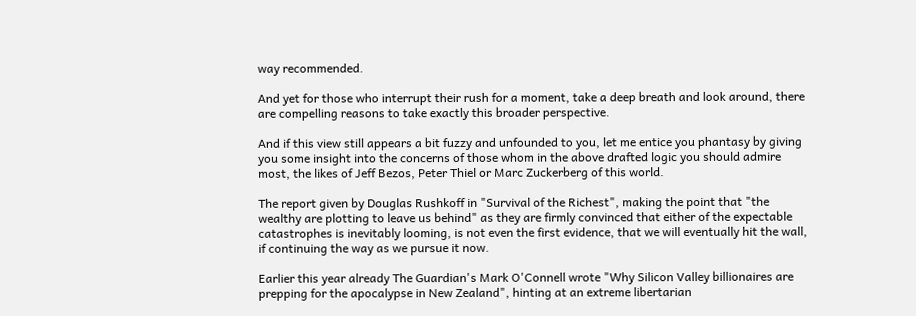way recommended.

And yet for those who interrupt their rush for a moment, take a deep breath and look around, there are compelling reasons to take exactly this broader perspective.

And if this view still appears a bit fuzzy and unfounded to you, let me entice you phantasy by giving you some insight into the concerns of those whom in the above drafted logic you should admire most, the likes of Jeff Bezos, Peter Thiel or Marc Zuckerberg of this world.

The report given by Douglas Rushkoff in "Survival of the Richest", making the point that "the wealthy are plotting to leave us behind" as they are firmly convinced that either of the expectable catastrophes is inevitably looming, is not even the first evidence, that we will eventually hit the wall, if continuing the way as we pursue it now.

Earlier this year already The Guardian's Mark O'Connell wrote "Why Silicon Valley billionaires are prepping for the apocalypse in New Zealand", hinting at an extreme libertarian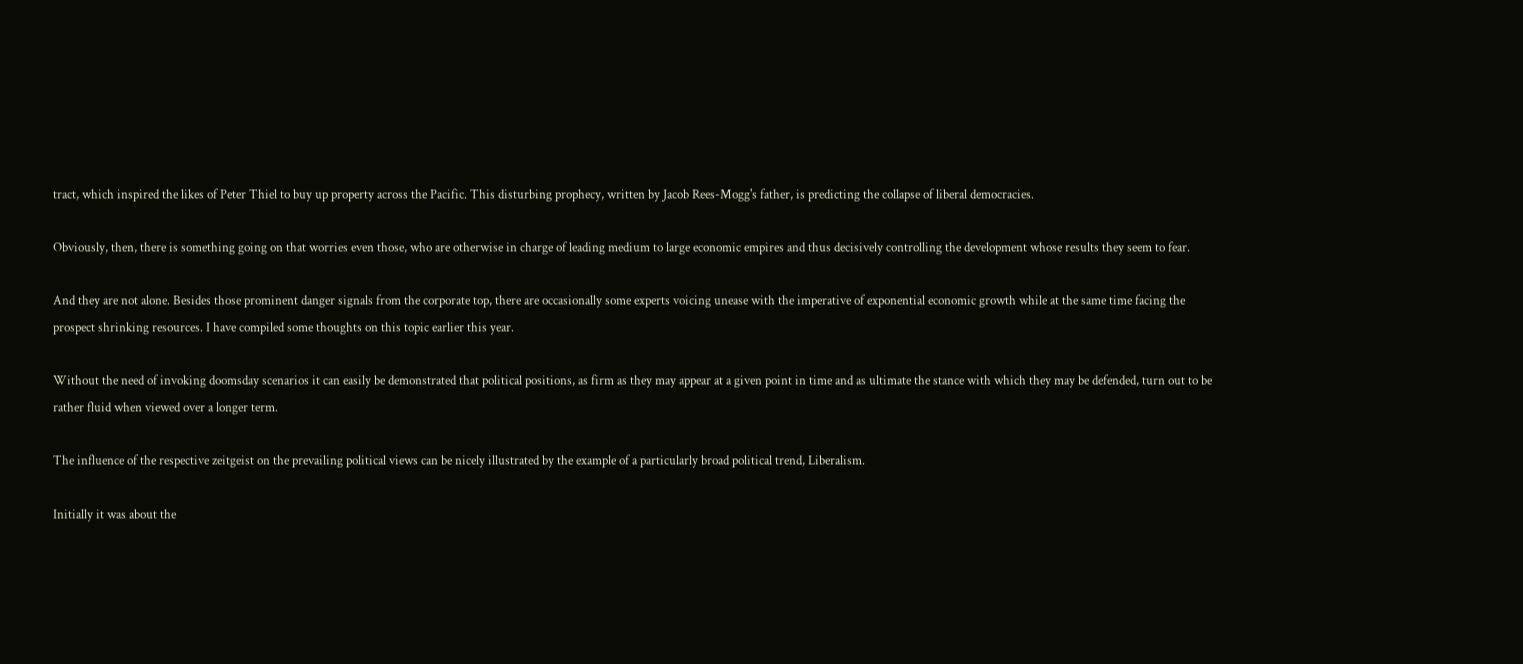tract, which inspired the likes of Peter Thiel to buy up property across the Pacific. This disturbing prophecy, written by Jacob Rees-Mogg's father, is predicting the collapse of liberal democracies.

Obviously, then, there is something going on that worries even those, who are otherwise in charge of leading medium to large economic empires and thus decisively controlling the development whose results they seem to fear.

And they are not alone. Besides those prominent danger signals from the corporate top, there are occasionally some experts voicing unease with the imperative of exponential economic growth while at the same time facing the prospect shrinking resources. I have compiled some thoughts on this topic earlier this year.

Without the need of invoking doomsday scenarios it can easily be demonstrated that political positions, as firm as they may appear at a given point in time and as ultimate the stance with which they may be defended, turn out to be rather fluid when viewed over a longer term.

The influence of the respective zeitgeist on the prevailing political views can be nicely illustrated by the example of a particularly broad political trend, Liberalism.

Initially it was about the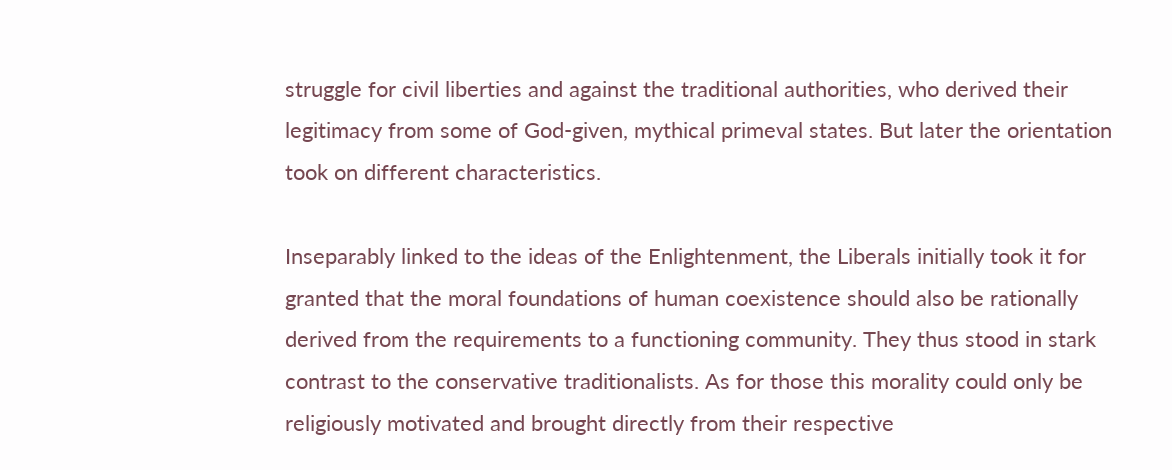struggle for civil liberties and against the traditional authorities, who derived their legitimacy from some of God-given, mythical primeval states. But later the orientation took on different characteristics.

Inseparably linked to the ideas of the Enlightenment, the Liberals initially took it for granted that the moral foundations of human coexistence should also be rationally derived from the requirements to a functioning community. They thus stood in stark contrast to the conservative traditionalists. As for those this morality could only be religiously motivated and brought directly from their respective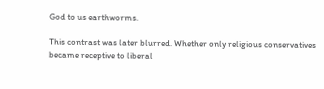God to us earthworms.

This contrast was later blurred. Whether only religious conservatives became receptive to liberal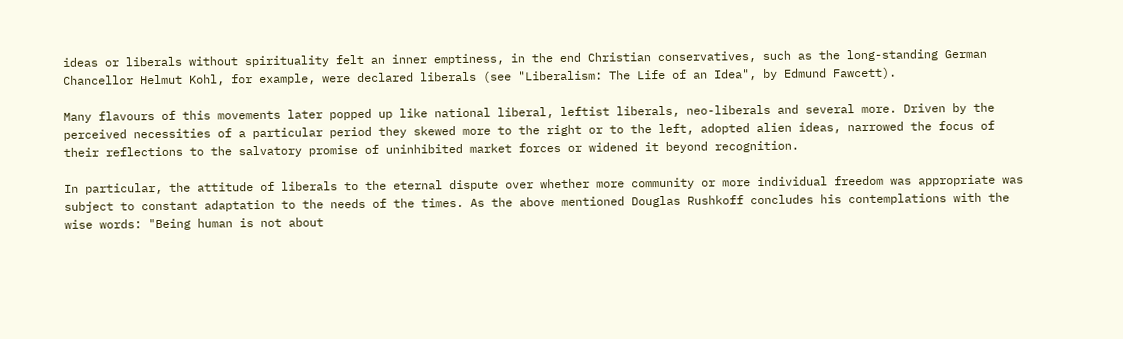ideas or liberals without spirituality felt an inner emptiness, in the end Christian conservatives, such as the long-standing German Chancellor Helmut Kohl, for example, were declared liberals (see "Liberalism: The Life of an Idea", by Edmund Fawcett).

Many flavours of this movements later popped up like national liberal, leftist liberals, neo-liberals and several more. Driven by the perceived necessities of a particular period they skewed more to the right or to the left, adopted alien ideas, narrowed the focus of their reflections to the salvatory promise of uninhibited market forces or widened it beyond recognition.

In particular, the attitude of liberals to the eternal dispute over whether more community or more individual freedom was appropriate was subject to constant adaptation to the needs of the times. As the above mentioned Douglas Rushkoff concludes his contemplations with the wise words: "Being human is not about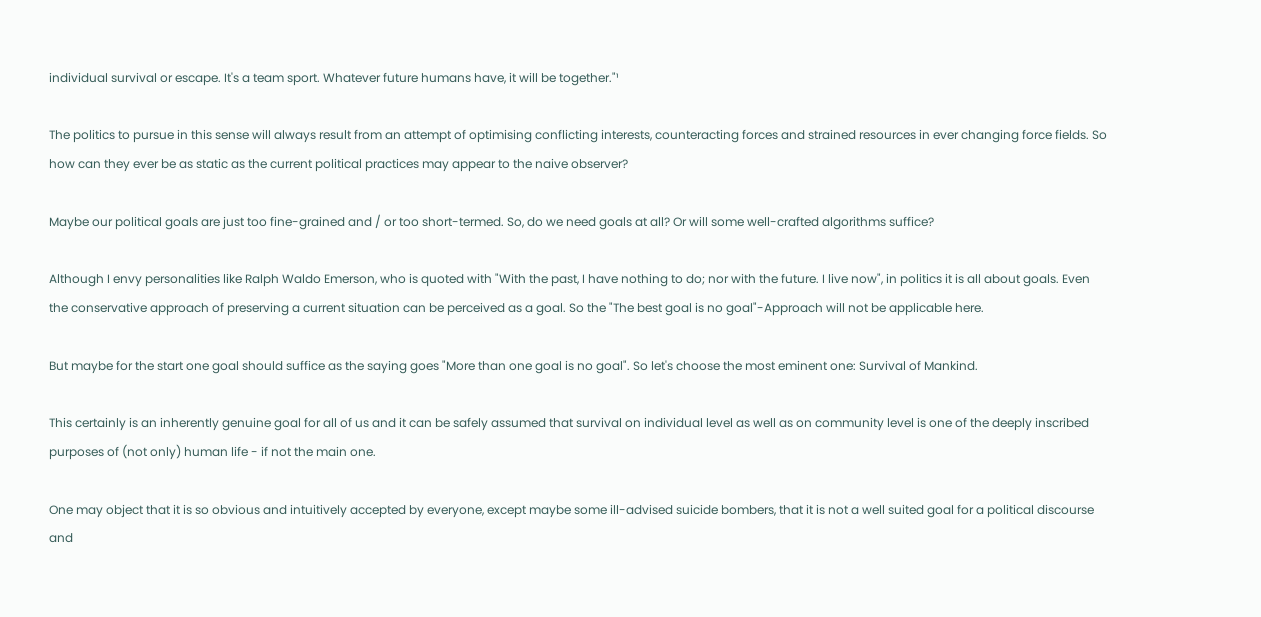individual survival or escape. It's a team sport. Whatever future humans have, it will be together."¹

The politics to pursue in this sense will always result from an attempt of optimising conflicting interests, counteracting forces and strained resources in ever changing force fields. So how can they ever be as static as the current political practices may appear to the naive observer?

Maybe our political goals are just too fine-grained and / or too short-termed. So, do we need goals at all? Or will some well-crafted algorithms suffice?

Although I envy personalities like Ralph Waldo Emerson, who is quoted with "With the past, I have nothing to do; nor with the future. I live now", in politics it is all about goals. Even the conservative approach of preserving a current situation can be perceived as a goal. So the "The best goal is no goal"-Approach will not be applicable here.

But maybe for the start one goal should suffice as the saying goes "More than one goal is no goal". So let's choose the most eminent one: Survival of Mankind.

This certainly is an inherently genuine goal for all of us and it can be safely assumed that survival on individual level as well as on community level is one of the deeply inscribed purposes of (not only) human life - if not the main one.

One may object that it is so obvious and intuitively accepted by everyone, except maybe some ill-advised suicide bombers, that it is not a well suited goal for a political discourse and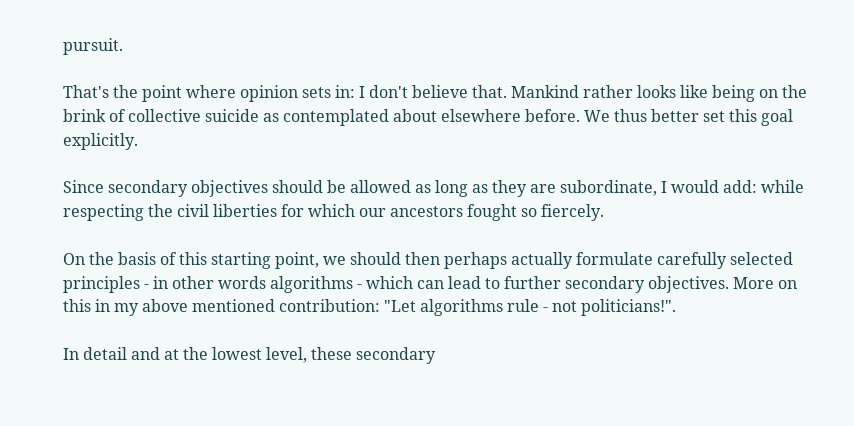pursuit.

That's the point where opinion sets in: I don't believe that. Mankind rather looks like being on the brink of collective suicide as contemplated about elsewhere before. We thus better set this goal explicitly.

Since secondary objectives should be allowed as long as they are subordinate, I would add: while respecting the civil liberties for which our ancestors fought so fiercely.

On the basis of this starting point, we should then perhaps actually formulate carefully selected principles - in other words algorithms - which can lead to further secondary objectives. More on this in my above mentioned contribution: "Let algorithms rule - not politicians!".

In detail and at the lowest level, these secondary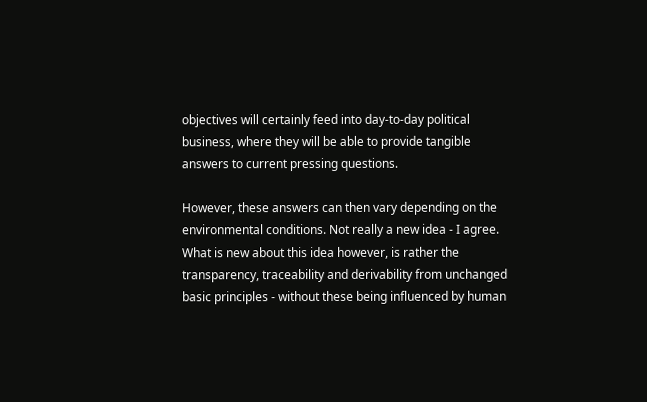objectives will certainly feed into day-to-day political business, where they will be able to provide tangible answers to current pressing questions.

However, these answers can then vary depending on the environmental conditions. Not really a new idea - I agree. What is new about this idea however, is rather the transparency, traceability and derivability from unchanged basic principles - without these being influenced by human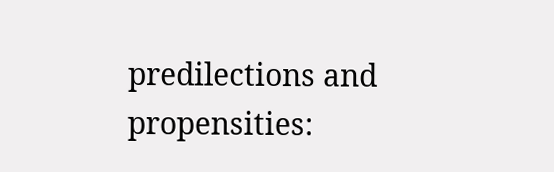predilections and propensities: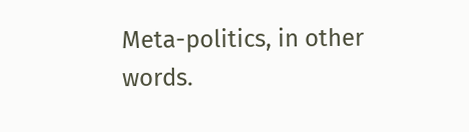Meta-politics, in other words.